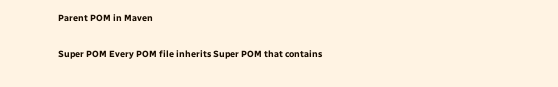Parent POM in Maven

Super POM Every POM file inherits Super POM that contains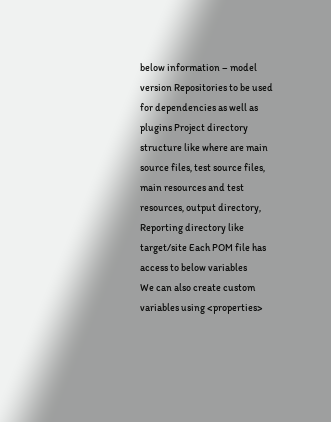below information – model version Repositories to be used for dependencies as well as plugins Project directory structure like where are main source files, test source files, main resources and test resources, output directory, Reporting directory like target/site Each POM file has access to below variables
We can also create custom variables using <properties>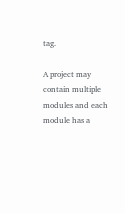tag.

A project may contain multiple modules and each module has a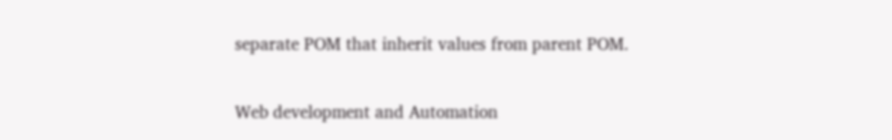separate POM that inherit values from parent POM.

Web development and Automation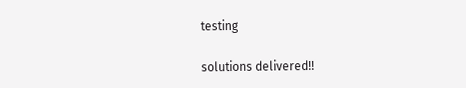testing

solutions delivered!!